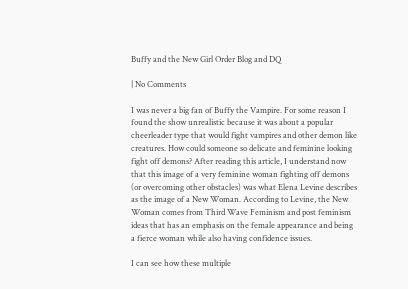Buffy and the New Girl Order Blog and DQ

| No Comments

I was never a big fan of Buffy the Vampire. For some reason I found the show unrealistic because it was about a popular cheerleader type that would fight vampires and other demon like creatures. How could someone so delicate and feminine looking fight off demons? After reading this article, I understand now that this image of a very feminine woman fighting off demons (or overcoming other obstacles) was what Elena Levine describes as the image of a New Woman. According to Levine, the New Woman comes from Third Wave Feminism and post feminism ideas that has an emphasis on the female appearance and being a fierce woman while also having confidence issues.

I can see how these multiple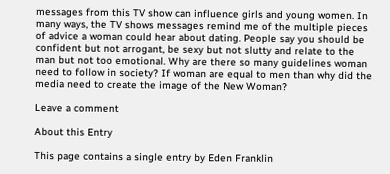messages from this TV show can influence girls and young women. In many ways, the TV shows messages remind me of the multiple pieces of advice a woman could hear about dating. People say you should be confident but not arrogant, be sexy but not slutty and relate to the man but not too emotional. Why are there so many guidelines woman need to follow in society? If woman are equal to men than why did the media need to create the image of the New Woman?

Leave a comment

About this Entry

This page contains a single entry by Eden Franklin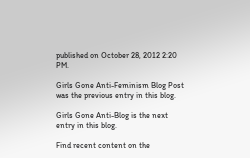published on October 28, 2012 2:20 PM.

Girls Gone Anti-Feminism Blog Post was the previous entry in this blog.

Girls Gone Anti-Blog is the next entry in this blog.

Find recent content on the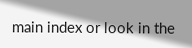main index or look in the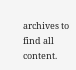archives to find all content.